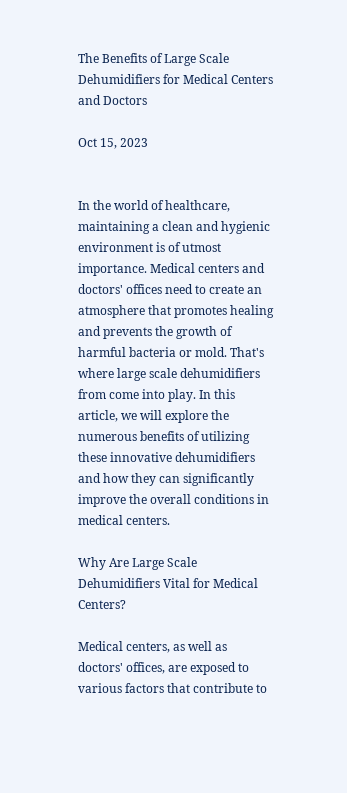The Benefits of Large Scale Dehumidifiers for Medical Centers and Doctors

Oct 15, 2023


In the world of healthcare, maintaining a clean and hygienic environment is of utmost importance. Medical centers and doctors' offices need to create an atmosphere that promotes healing and prevents the growth of harmful bacteria or mold. That's where large scale dehumidifiers from come into play. In this article, we will explore the numerous benefits of utilizing these innovative dehumidifiers and how they can significantly improve the overall conditions in medical centers.

Why Are Large Scale Dehumidifiers Vital for Medical Centers?

Medical centers, as well as doctors' offices, are exposed to various factors that contribute to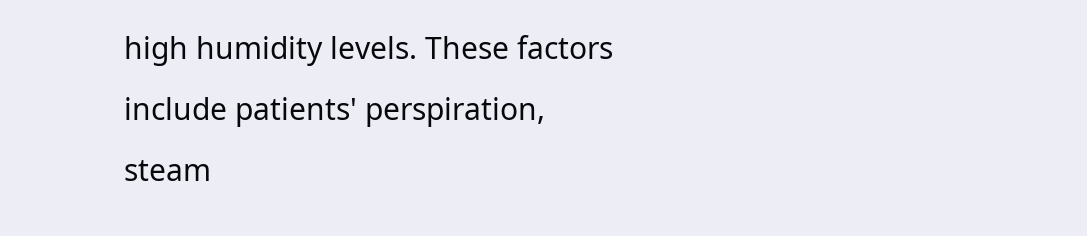high humidity levels. These factors include patients' perspiration, steam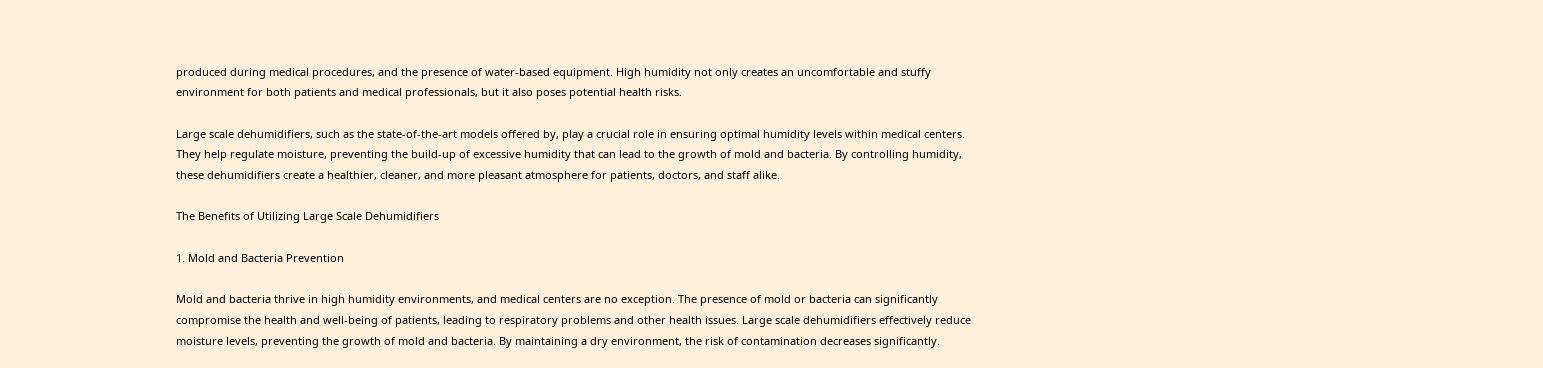produced during medical procedures, and the presence of water-based equipment. High humidity not only creates an uncomfortable and stuffy environment for both patients and medical professionals, but it also poses potential health risks.

Large scale dehumidifiers, such as the state-of-the-art models offered by, play a crucial role in ensuring optimal humidity levels within medical centers. They help regulate moisture, preventing the build-up of excessive humidity that can lead to the growth of mold and bacteria. By controlling humidity, these dehumidifiers create a healthier, cleaner, and more pleasant atmosphere for patients, doctors, and staff alike.

The Benefits of Utilizing Large Scale Dehumidifiers

1. Mold and Bacteria Prevention

Mold and bacteria thrive in high humidity environments, and medical centers are no exception. The presence of mold or bacteria can significantly compromise the health and well-being of patients, leading to respiratory problems and other health issues. Large scale dehumidifiers effectively reduce moisture levels, preventing the growth of mold and bacteria. By maintaining a dry environment, the risk of contamination decreases significantly.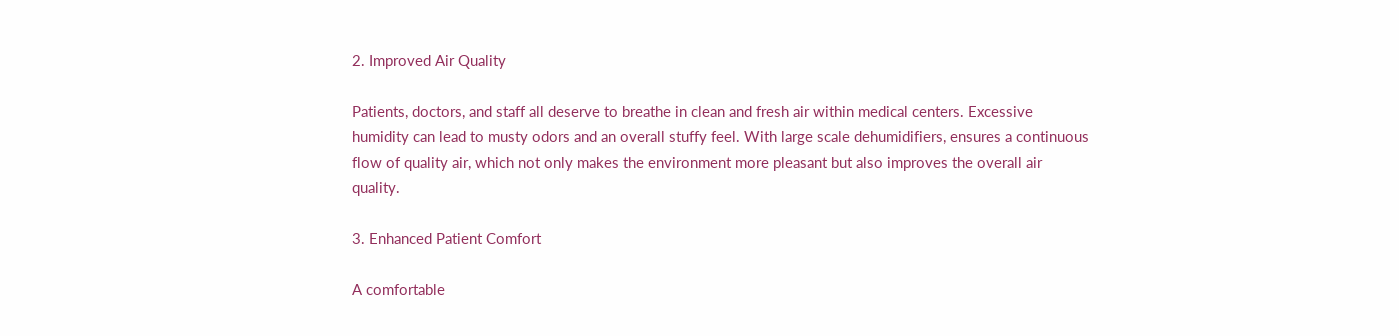2. Improved Air Quality

Patients, doctors, and staff all deserve to breathe in clean and fresh air within medical centers. Excessive humidity can lead to musty odors and an overall stuffy feel. With large scale dehumidifiers, ensures a continuous flow of quality air, which not only makes the environment more pleasant but also improves the overall air quality.

3. Enhanced Patient Comfort

A comfortable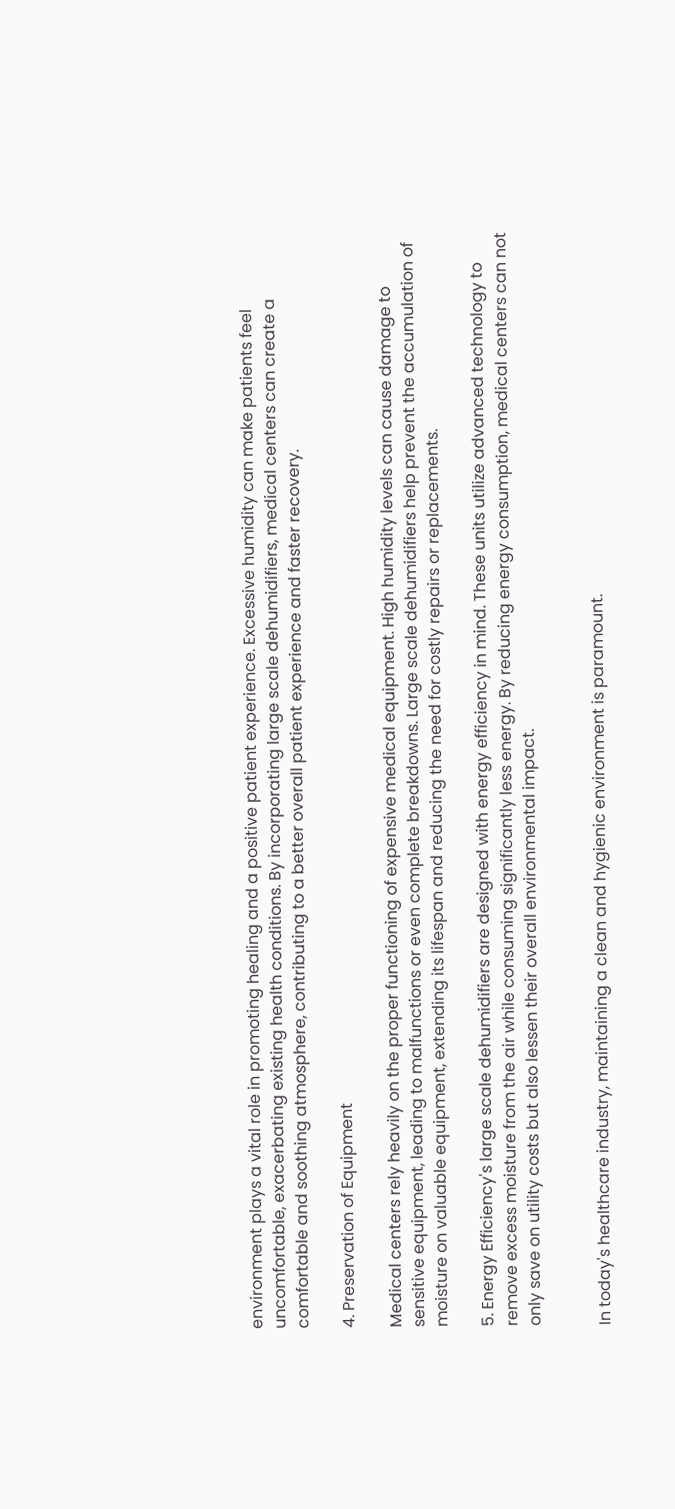environment plays a vital role in promoting healing and a positive patient experience. Excessive humidity can make patients feel uncomfortable, exacerbating existing health conditions. By incorporating large scale dehumidifiers, medical centers can create a comfortable and soothing atmosphere, contributing to a better overall patient experience and faster recovery.

4. Preservation of Equipment

Medical centers rely heavily on the proper functioning of expensive medical equipment. High humidity levels can cause damage to sensitive equipment, leading to malfunctions or even complete breakdowns. Large scale dehumidifiers help prevent the accumulation of moisture on valuable equipment, extending its lifespan and reducing the need for costly repairs or replacements.

5. Energy Efficiency's large scale dehumidifiers are designed with energy efficiency in mind. These units utilize advanced technology to remove excess moisture from the air while consuming significantly less energy. By reducing energy consumption, medical centers can not only save on utility costs but also lessen their overall environmental impact.


In today's healthcare industry, maintaining a clean and hygienic environment is paramount.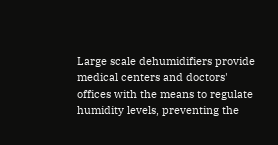Large scale dehumidifiers provide medical centers and doctors' offices with the means to regulate humidity levels, preventing the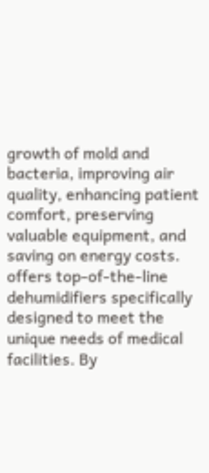growth of mold and bacteria, improving air quality, enhancing patient comfort, preserving valuable equipment, and saving on energy costs. offers top-of-the-line dehumidifiers specifically designed to meet the unique needs of medical facilities. By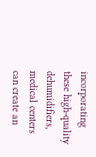incorporating these high-quality dehumidifiers, medical centers can create an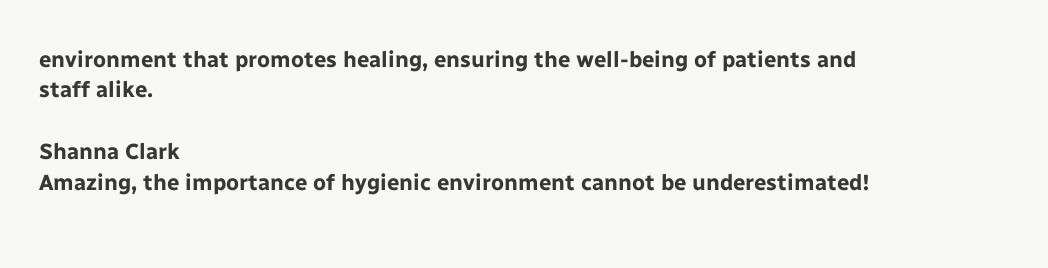environment that promotes healing, ensuring the well-being of patients and staff alike.

Shanna Clark
Amazing, the importance of hygienic environment cannot be underestimated!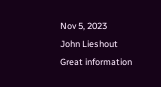Nov 5, 2023
John Lieshout
Great information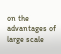on the advantages of large scale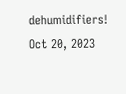dehumidifiers!
Oct 20, 2023